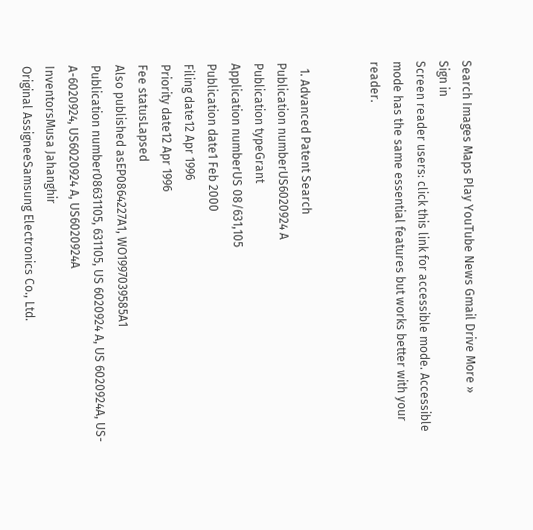Search Images Maps Play YouTube News Gmail Drive More »
Sign in
Screen reader users: click this link for accessible mode. Accessible mode has the same essential features but works better with your reader.


  1. Advanced Patent Search
Publication numberUS6020924 A
Publication typeGrant
Application numberUS 08/631,105
Publication date1 Feb 2000
Filing date12 Apr 1996
Priority date12 Apr 1996
Fee statusLapsed
Also published asEP0864227A1, WO1997039585A1
Publication number08631105, 631105, US 6020924 A, US 6020924A, US-A-6020924, US6020924 A, US6020924A
InventorsMusa Jahanghir
Original AssigneeSamsung Electronics Co., Ltd.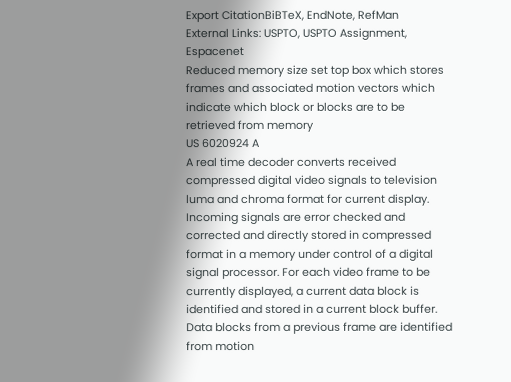Export CitationBiBTeX, EndNote, RefMan
External Links: USPTO, USPTO Assignment, Espacenet
Reduced memory size set top box which stores frames and associated motion vectors which indicate which block or blocks are to be retrieved from memory
US 6020924 A
A real time decoder converts received compressed digital video signals to television luma and chroma format for current display. Incoming signals are error checked and corrected and directly stored in compressed format in a memory under control of a digital signal processor. For each video frame to be currently displayed, a current data block is identified and stored in a current block buffer. Data blocks from a previous frame are identified from motion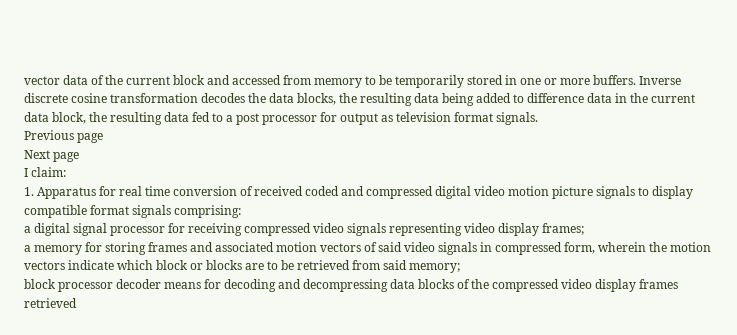vector data of the current block and accessed from memory to be temporarily stored in one or more buffers. Inverse discrete cosine transformation decodes the data blocks, the resulting data being added to difference data in the current data block, the resulting data fed to a post processor for output as television format signals.
Previous page
Next page
I claim:
1. Apparatus for real time conversion of received coded and compressed digital video motion picture signals to display compatible format signals comprising:
a digital signal processor for receiving compressed video signals representing video display frames;
a memory for storing frames and associated motion vectors of said video signals in compressed form, wherein the motion vectors indicate which block or blocks are to be retrieved from said memory;
block processor decoder means for decoding and decompressing data blocks of the compressed video display frames retrieved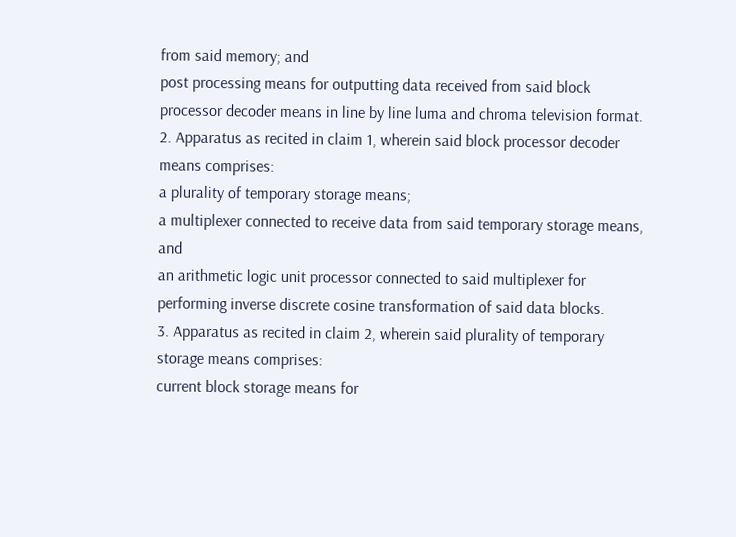from said memory; and
post processing means for outputting data received from said block processor decoder means in line by line luma and chroma television format.
2. Apparatus as recited in claim 1, wherein said block processor decoder means comprises:
a plurality of temporary storage means;
a multiplexer connected to receive data from said temporary storage means, and
an arithmetic logic unit processor connected to said multiplexer for performing inverse discrete cosine transformation of said data blocks.
3. Apparatus as recited in claim 2, wherein said plurality of temporary storage means comprises:
current block storage means for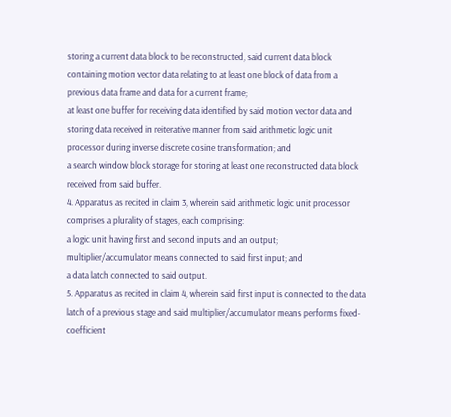storing a current data block to be reconstructed, said current data block containing motion vector data relating to at least one block of data from a previous data frame and data for a current frame;
at least one buffer for receiving data identified by said motion vector data and storing data received in reiterative manner from said arithmetic logic unit processor during inverse discrete cosine transformation; and
a search window block storage for storing at least one reconstructed data block received from said buffer.
4. Apparatus as recited in claim 3, wherein said arithmetic logic unit processor comprises a plurality of stages, each comprising:
a logic unit having first and second inputs and an output;
multiplier/accumulator means connected to said first input; and
a data latch connected to said output.
5. Apparatus as recited in claim 4, wherein said first input is connected to the data latch of a previous stage and said multiplier/accumulator means performs fixed-coefficient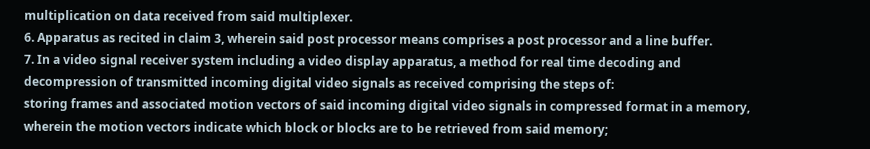multiplication on data received from said multiplexer.
6. Apparatus as recited in claim 3, wherein said post processor means comprises a post processor and a line buffer.
7. In a video signal receiver system including a video display apparatus, a method for real time decoding and decompression of transmitted incoming digital video signals as received comprising the steps of:
storing frames and associated motion vectors of said incoming digital video signals in compressed format in a memory, wherein the motion vectors indicate which block or blocks are to be retrieved from said memory;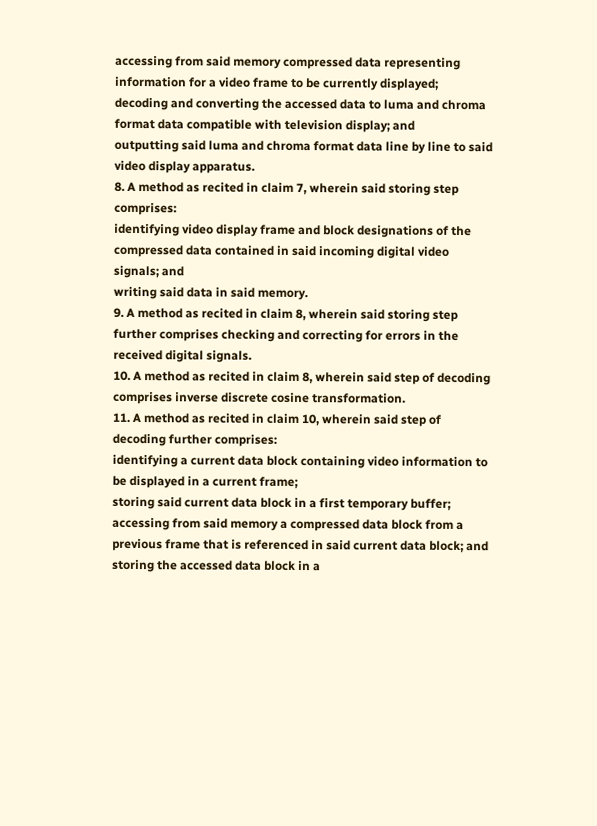accessing from said memory compressed data representing information for a video frame to be currently displayed;
decoding and converting the accessed data to luma and chroma format data compatible with television display; and
outputting said luma and chroma format data line by line to said video display apparatus.
8. A method as recited in claim 7, wherein said storing step comprises:
identifying video display frame and block designations of the compressed data contained in said incoming digital video signals; and
writing said data in said memory.
9. A method as recited in claim 8, wherein said storing step further comprises checking and correcting for errors in the received digital signals.
10. A method as recited in claim 8, wherein said step of decoding comprises inverse discrete cosine transformation.
11. A method as recited in claim 10, wherein said step of decoding further comprises:
identifying a current data block containing video information to be displayed in a current frame;
storing said current data block in a first temporary buffer;
accessing from said memory a compressed data block from a previous frame that is referenced in said current data block; and
storing the accessed data block in a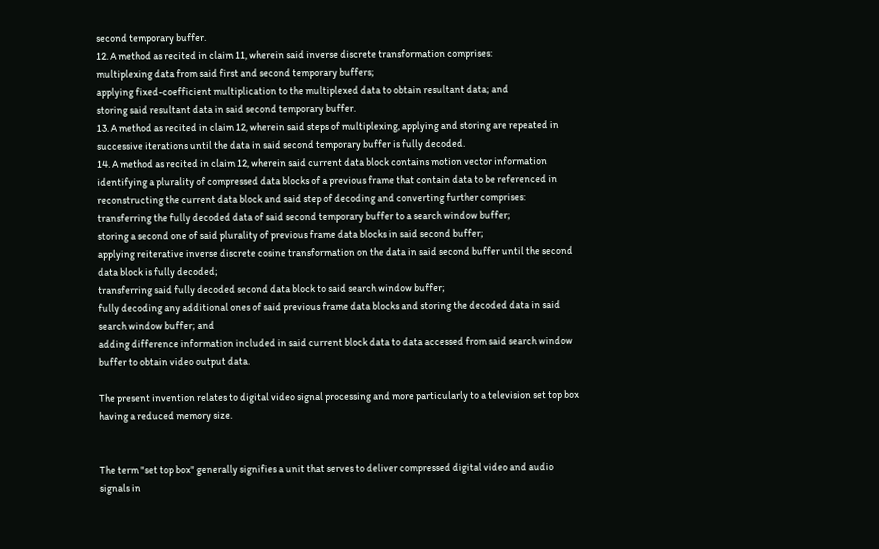second temporary buffer.
12. A method as recited in claim 11, wherein said inverse discrete transformation comprises:
multiplexing data from said first and second temporary buffers;
applying fixed-coefficient multiplication to the multiplexed data to obtain resultant data; and
storing said resultant data in said second temporary buffer.
13. A method as recited in claim 12, wherein said steps of multiplexing, applying and storing are repeated in successive iterations until the data in said second temporary buffer is fully decoded.
14. A method as recited in claim 12, wherein said current data block contains motion vector information identifying a plurality of compressed data blocks of a previous frame that contain data to be referenced in reconstructing the current data block and said step of decoding and converting further comprises:
transferring the fully decoded data of said second temporary buffer to a search window buffer;
storing a second one of said plurality of previous frame data blocks in said second buffer;
applying reiterative inverse discrete cosine transformation on the data in said second buffer until the second data block is fully decoded;
transferring said fully decoded second data block to said search window buffer;
fully decoding any additional ones of said previous frame data blocks and storing the decoded data in said search window buffer; and
adding difference information included in said current block data to data accessed from said search window buffer to obtain video output data.

The present invention relates to digital video signal processing and more particularly to a television set top box having a reduced memory size.


The term "set top box" generally signifies a unit that serves to deliver compressed digital video and audio signals in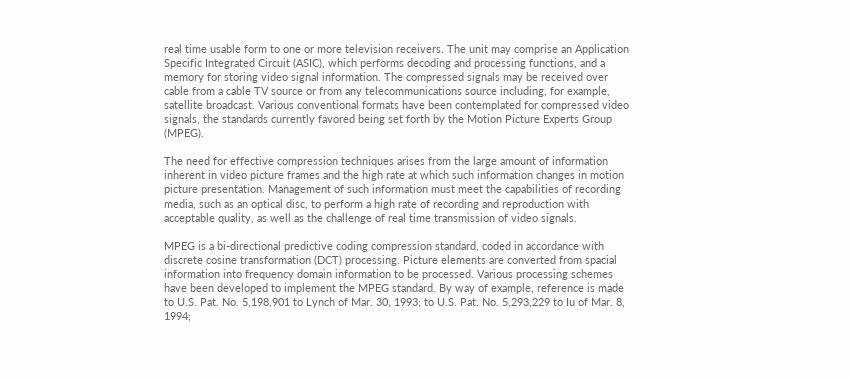real time usable form to one or more television receivers. The unit may comprise an Application Specific Integrated Circuit (ASIC), which performs decoding and processing functions, and a memory for storing video signal information. The compressed signals may be received over cable from a cable TV source or from any telecommunications source including, for example, satellite broadcast. Various conventional formats have been contemplated for compressed video signals, the standards currently favored being set forth by the Motion Picture Experts Group (MPEG).

The need for effective compression techniques arises from the large amount of information inherent in video picture frames and the high rate at which such information changes in motion picture presentation. Management of such information must meet the capabilities of recording media, such as an optical disc, to perform a high rate of recording and reproduction with acceptable quality, as well as the challenge of real time transmission of video signals.

MPEG is a bi-directional predictive coding compression standard, coded in accordance with discrete cosine transformation (DCT) processing. Picture elements are converted from spacial information into frequency domain information to be processed. Various processing schemes have been developed to implement the MPEG standard. By way of example, reference is made to U.S. Pat. No. 5,198,901 to Lynch of Mar. 30, 1993; to U.S. Pat. No. 5,293,229 to Iu of Mar. 8, 1994;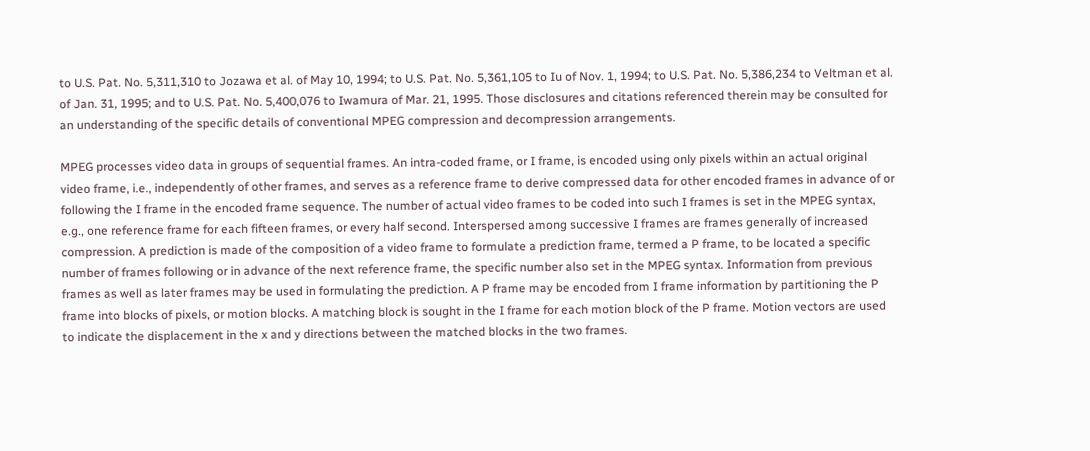to U.S. Pat. No. 5,311,310 to Jozawa et al. of May 10, 1994; to U.S. Pat. No. 5,361,105 to Iu of Nov. 1, 1994; to U.S. Pat. No. 5,386,234 to Veltman et al. of Jan. 31, 1995; and to U.S. Pat. No. 5,400,076 to Iwamura of Mar. 21, 1995. Those disclosures and citations referenced therein may be consulted for an understanding of the specific details of conventional MPEG compression and decompression arrangements.

MPEG processes video data in groups of sequential frames. An intra-coded frame, or I frame, is encoded using only pixels within an actual original video frame, i.e., independently of other frames, and serves as a reference frame to derive compressed data for other encoded frames in advance of or following the I frame in the encoded frame sequence. The number of actual video frames to be coded into such I frames is set in the MPEG syntax, e.g., one reference frame for each fifteen frames, or every half second. Interspersed among successive I frames are frames generally of increased compression. A prediction is made of the composition of a video frame to formulate a prediction frame, termed a P frame, to be located a specific number of frames following or in advance of the next reference frame, the specific number also set in the MPEG syntax. Information from previous frames as well as later frames may be used in formulating the prediction. A P frame may be encoded from I frame information by partitioning the P frame into blocks of pixels, or motion blocks. A matching block is sought in the I frame for each motion block of the P frame. Motion vectors are used to indicate the displacement in the x and y directions between the matched blocks in the two frames.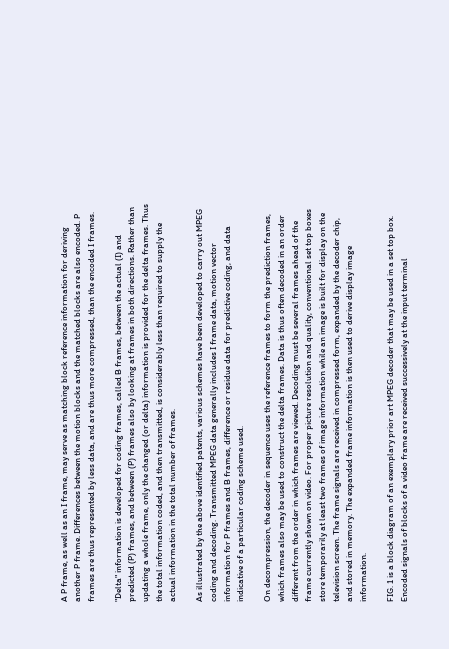A P frame, as well as an I frame, may serve as matching block reference information for deriving another P frame. Differences between the motion blocks and the matched blocks are also encoded. P frames are thus represented by less data, and are thus more compressed, than the encoded I frames.

"Delta" information is developed for coding frames, called B frames, between the actual (I) and predicted (P) frames, and between (P) frames also by looking at frames in both directions. Rather than updating a whole frame, only the changed (or delta) information is provided for the delta frames. Thus the total information coded, and then transmitted, is considerably less than required to supply the actual information in the total number of frames.

As illustrated by the above identified patents, various schemes have been developed to carry out MPEG coding and decoding. Transmitted MPEG data generally includes I frame data, motion vector information for P frames and B frames, difference or residue data for predictive coding, and data indicative of a particular coding scheme used.

On decompression, the decoder in sequence uses the reference frames to form the prediction frames, which frames also may be used to construct the delta frames. Data is thus often decoded in an order different from the order in which frames are viewed. Decoding must be several frames ahead of the frame currently shown on video. For proper picture resolution and quality, conventional set top boxes store temporarily at least two frames of image information while an image is built for display on the television screen. The frame signals are received in compressed form, expanded by the decoder chip, and stored in memory. The expanded frame information is then used to derive display image information.

FIG. 1 is a block diagram of an exemplary prior art MPEG decoder that may be used in a set top box. Encoded signals of blocks of a video frame are received successively at the input terminal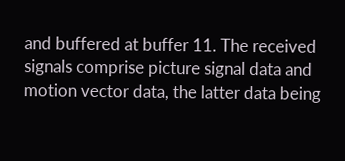and buffered at buffer 11. The received signals comprise picture signal data and motion vector data, the latter data being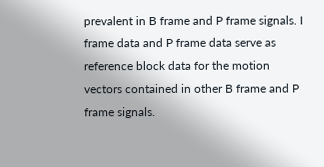prevalent in B frame and P frame signals. I frame data and P frame data serve as reference block data for the motion vectors contained in other B frame and P frame signals.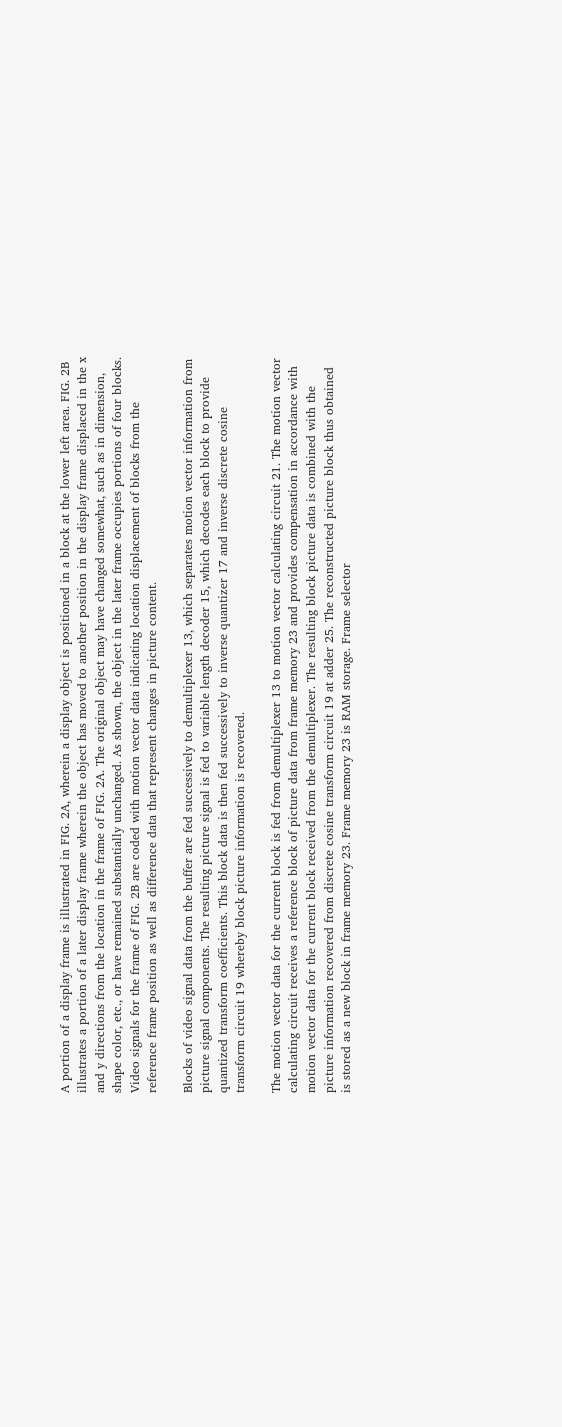A portion of a display frame is illustrated in FIG. 2A, wherein a display object is positioned in a block at the lower left area. FIG. 2B illustrates a portion of a later display frame wherein the object has moved to another position in the display frame displaced in the x and y directions from the location in the frame of FIG. 2A. The original object may have changed somewhat, such as in dimension, shape color, etc., or have remained substantially unchanged. As shown, the object in the later frame occupies portions of four blocks. Video signals for the frame of FIG. 2B are coded with motion vector data indicating location displacement of blocks from the reference frame position as well as difference data that represent changes in picture content.

Blocks of video signal data from the buffer are fed successively to demultiplexer 13, which separates motion vector information from picture signal components. The resulting picture signal is fed to variable length decoder 15, which decodes each block to provide quantized transform coefficients. This block data is then fed successively to inverse quantizer 17 and inverse discrete cosine transform circuit 19 whereby block picture information is recovered.

The motion vector data for the current block is fed from demultiplexer 13 to motion vector calculating circuit 21. The motion vector calculating circuit receives a reference block of picture data from frame memory 23 and provides compensation in accordance with motion vector data for the current block received from the demultiplexer. The resulting block picture data is combined with the picture information recovered from discrete cosine transform circuit 19 at adder 25. The reconstructed picture block thus obtained is stored as a new block in frame memory 23. Frame memory 23 is RAM storage. Frame selector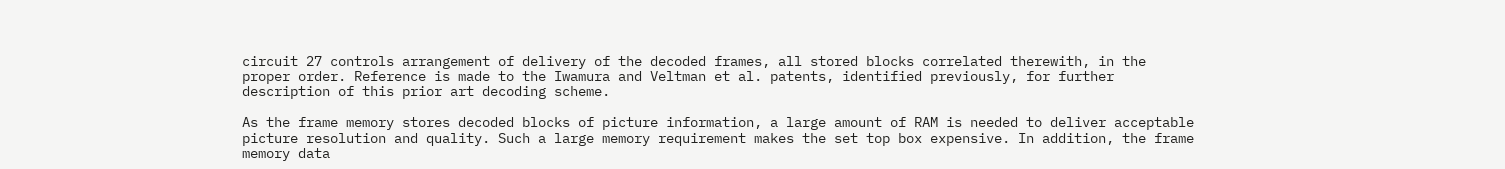circuit 27 controls arrangement of delivery of the decoded frames, all stored blocks correlated therewith, in the proper order. Reference is made to the Iwamura and Veltman et al. patents, identified previously, for further description of this prior art decoding scheme.

As the frame memory stores decoded blocks of picture information, a large amount of RAM is needed to deliver acceptable picture resolution and quality. Such a large memory requirement makes the set top box expensive. In addition, the frame memory data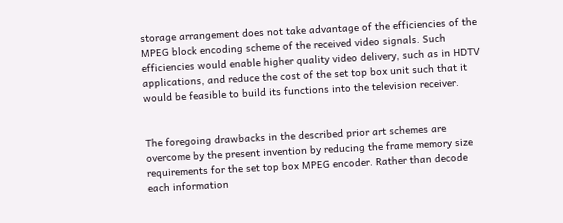storage arrangement does not take advantage of the efficiencies of the MPEG block encoding scheme of the received video signals. Such efficiencies would enable higher quality video delivery, such as in HDTV applications, and reduce the cost of the set top box unit such that it would be feasible to build its functions into the television receiver.


The foregoing drawbacks in the described prior art schemes are overcome by the present invention by reducing the frame memory size requirements for the set top box MPEG encoder. Rather than decode each information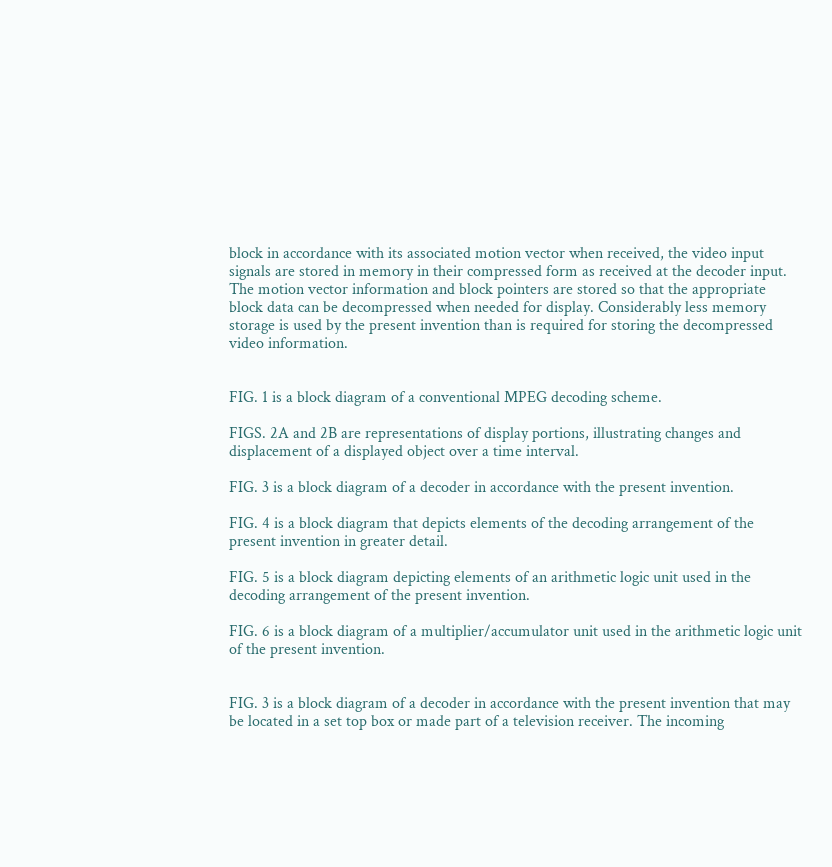block in accordance with its associated motion vector when received, the video input signals are stored in memory in their compressed form as received at the decoder input. The motion vector information and block pointers are stored so that the appropriate block data can be decompressed when needed for display. Considerably less memory storage is used by the present invention than is required for storing the decompressed video information.


FIG. 1 is a block diagram of a conventional MPEG decoding scheme.

FIGS. 2A and 2B are representations of display portions, illustrating changes and displacement of a displayed object over a time interval.

FIG. 3 is a block diagram of a decoder in accordance with the present invention.

FIG. 4 is a block diagram that depicts elements of the decoding arrangement of the present invention in greater detail.

FIG. 5 is a block diagram depicting elements of an arithmetic logic unit used in the decoding arrangement of the present invention.

FIG. 6 is a block diagram of a multiplier/accumulator unit used in the arithmetic logic unit of the present invention.


FIG. 3 is a block diagram of a decoder in accordance with the present invention that may be located in a set top box or made part of a television receiver. The incoming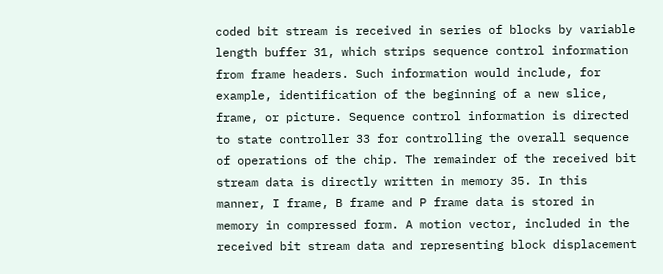coded bit stream is received in series of blocks by variable length buffer 31, which strips sequence control information from frame headers. Such information would include, for example, identification of the beginning of a new slice, frame, or picture. Sequence control information is directed to state controller 33 for controlling the overall sequence of operations of the chip. The remainder of the received bit stream data is directly written in memory 35. In this manner, I frame, B frame and P frame data is stored in memory in compressed form. A motion vector, included in the received bit stream data and representing block displacement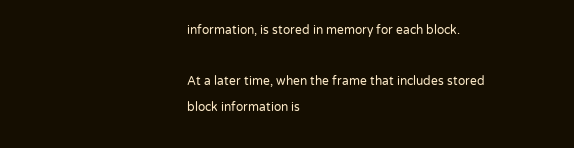information, is stored in memory for each block.

At a later time, when the frame that includes stored block information is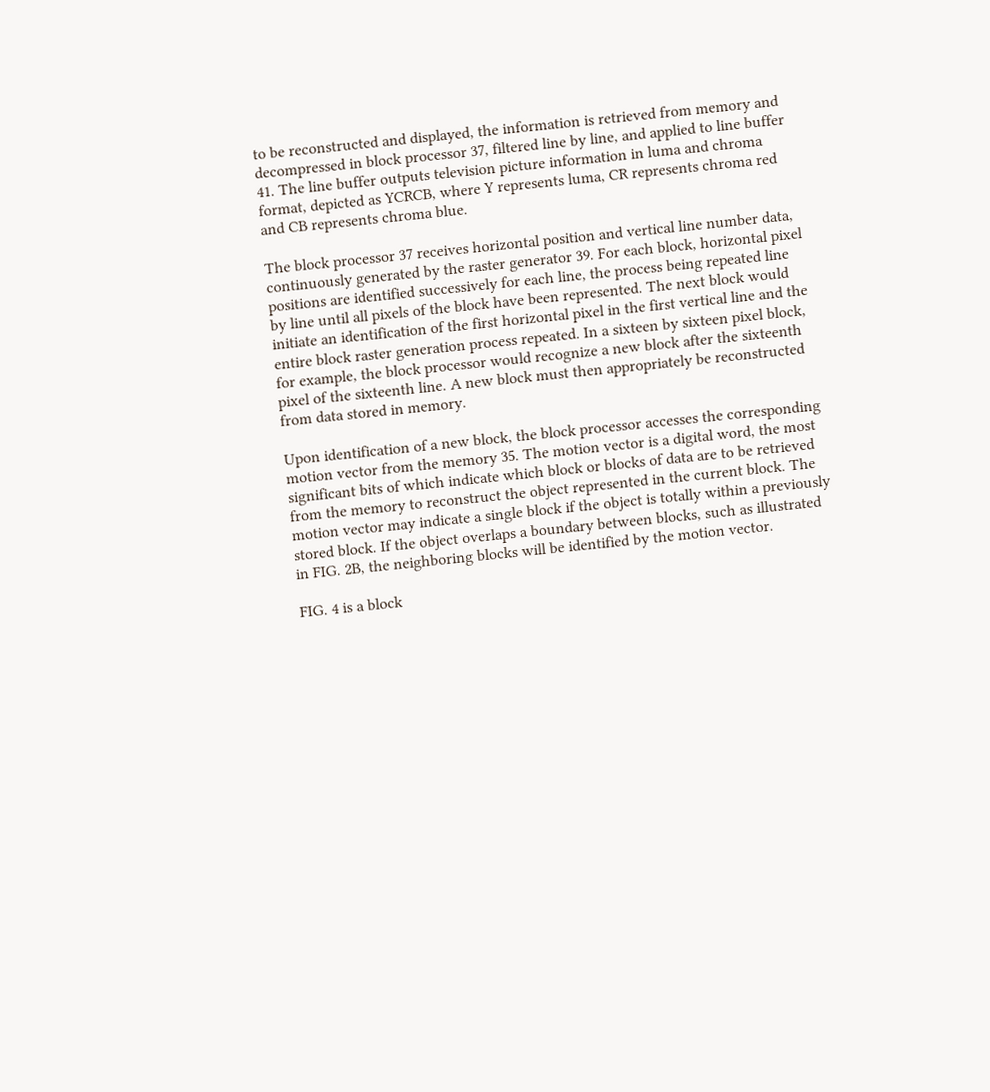to be reconstructed and displayed, the information is retrieved from memory and decompressed in block processor 37, filtered line by line, and applied to line buffer 41. The line buffer outputs television picture information in luma and chroma format, depicted as YCRCB, where Y represents luma, CR represents chroma red and CB represents chroma blue.

The block processor 37 receives horizontal position and vertical line number data, continuously generated by the raster generator 39. For each block, horizontal pixel positions are identified successively for each line, the process being repeated line by line until all pixels of the block have been represented. The next block would initiate an identification of the first horizontal pixel in the first vertical line and the entire block raster generation process repeated. In a sixteen by sixteen pixel block, for example, the block processor would recognize a new block after the sixteenth pixel of the sixteenth line. A new block must then appropriately be reconstructed from data stored in memory.

Upon identification of a new block, the block processor accesses the corresponding motion vector from the memory 35. The motion vector is a digital word, the most significant bits of which indicate which block or blocks of data are to be retrieved from the memory to reconstruct the object represented in the current block. The motion vector may indicate a single block if the object is totally within a previously stored block. If the object overlaps a boundary between blocks, such as illustrated in FIG. 2B, the neighboring blocks will be identified by the motion vector.

FIG. 4 is a block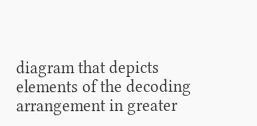diagram that depicts elements of the decoding arrangement in greater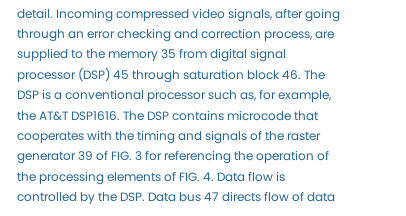detail. Incoming compressed video signals, after going through an error checking and correction process, are supplied to the memory 35 from digital signal processor (DSP) 45 through saturation block 46. The DSP is a conventional processor such as, for example, the AT&T DSP1616. The DSP contains microcode that cooperates with the timing and signals of the raster generator 39 of FIG. 3 for referencing the operation of the processing elements of FIG. 4. Data flow is controlled by the DSP. Data bus 47 directs flow of data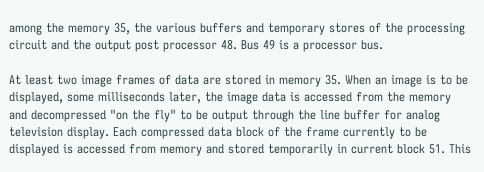among the memory 35, the various buffers and temporary stores of the processing circuit and the output post processor 48. Bus 49 is a processor bus.

At least two image frames of data are stored in memory 35. When an image is to be displayed, some milliseconds later, the image data is accessed from the memory and decompressed "on the fly" to be output through the line buffer for analog television display. Each compressed data block of the frame currently to be displayed is accessed from memory and stored temporarily in current block 51. This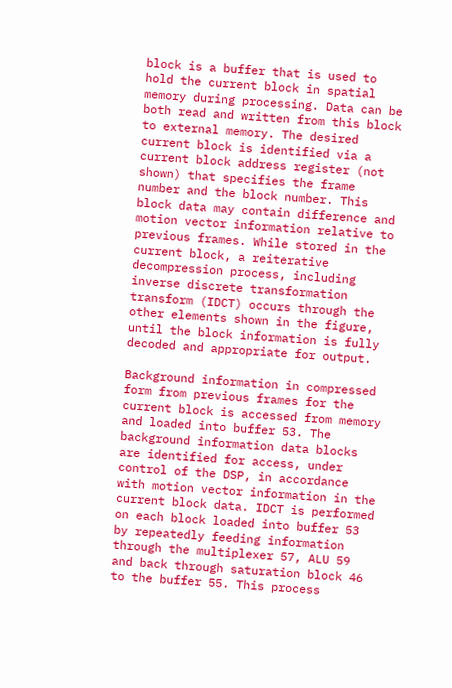block is a buffer that is used to hold the current block in spatial memory during processing. Data can be both read and written from this block to external memory. The desired current block is identified via a current block address register (not shown) that specifies the frame number and the block number. This block data may contain difference and motion vector information relative to previous frames. While stored in the current block, a reiterative decompression process, including inverse discrete transformation transform (IDCT) occurs through the other elements shown in the figure, until the block information is fully decoded and appropriate for output.

Background information in compressed form from previous frames for the current block is accessed from memory and loaded into buffer 53. The background information data blocks are identified for access, under control of the DSP, in accordance with motion vector information in the current block data. IDCT is performed on each block loaded into buffer 53 by repeatedly feeding information through the multiplexer 57, ALU 59 and back through saturation block 46 to the buffer 55. This process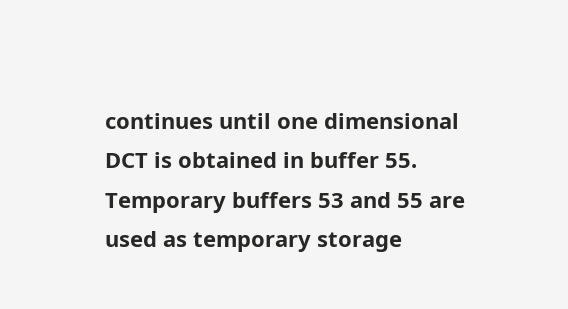continues until one dimensional DCT is obtained in buffer 55. Temporary buffers 53 and 55 are used as temporary storage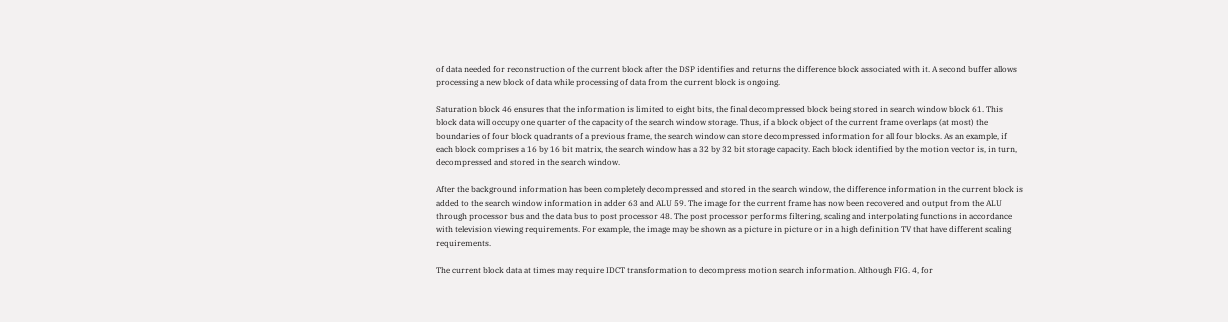of data needed for reconstruction of the current block after the DSP identifies and returns the difference block associated with it. A second buffer allows processing a new block of data while processing of data from the current block is ongoing.

Saturation block 46 ensures that the information is limited to eight bits, the final decompressed block being stored in search window block 61. This block data will occupy one quarter of the capacity of the search window storage. Thus, if a block object of the current frame overlaps (at most) the boundaries of four block quadrants of a previous frame, the search window can store decompressed information for all four blocks. As an example, if each block comprises a 16 by 16 bit matrix, the search window has a 32 by 32 bit storage capacity. Each block identified by the motion vector is, in turn, decompressed and stored in the search window.

After the background information has been completely decompressed and stored in the search window, the difference information in the current block is added to the search window information in adder 63 and ALU 59. The image for the current frame has now been recovered and output from the ALU through processor bus and the data bus to post processor 48. The post processor performs filtering, scaling and interpolating functions in accordance with television viewing requirements. For example, the image may be shown as a picture in picture or in a high definition TV that have different scaling requirements.

The current block data at times may require IDCT transformation to decompress motion search information. Although FIG. 4, for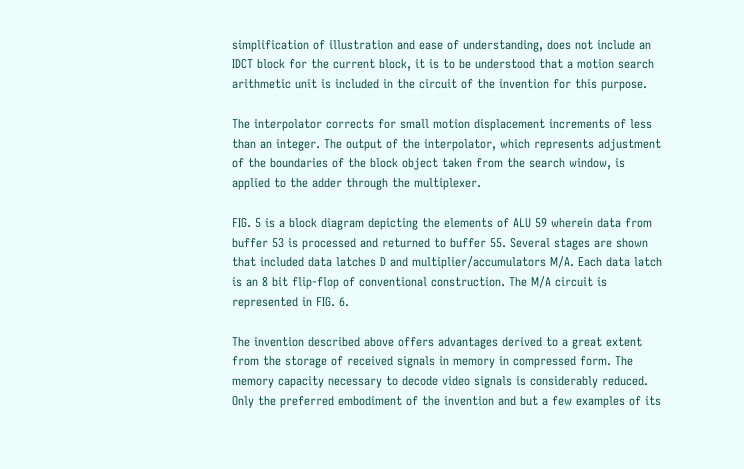simplification of illustration and ease of understanding, does not include an IDCT block for the current block, it is to be understood that a motion search arithmetic unit is included in the circuit of the invention for this purpose.

The interpolator corrects for small motion displacement increments of less than an integer. The output of the interpolator, which represents adjustment of the boundaries of the block object taken from the search window, is applied to the adder through the multiplexer.

FIG. 5 is a block diagram depicting the elements of ALU 59 wherein data from buffer 53 is processed and returned to buffer 55. Several stages are shown that included data latches D and multiplier/accumulators M/A. Each data latch is an 8 bit flip-flop of conventional construction. The M/A circuit is represented in FIG. 6.

The invention described above offers advantages derived to a great extent from the storage of received signals in memory in compressed form. The memory capacity necessary to decode video signals is considerably reduced. Only the preferred embodiment of the invention and but a few examples of its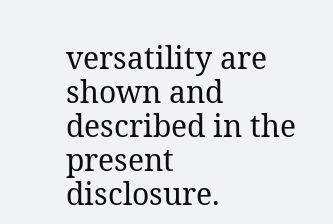versatility are shown and described in the present disclosure.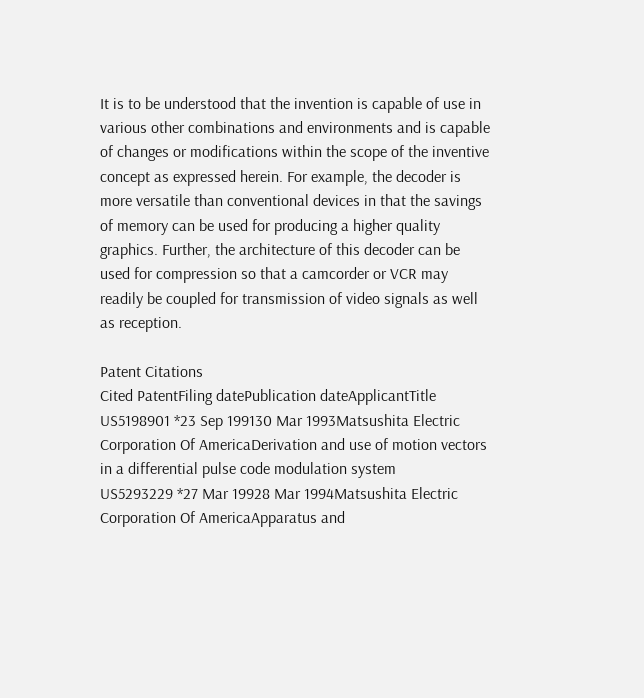It is to be understood that the invention is capable of use in various other combinations and environments and is capable of changes or modifications within the scope of the inventive concept as expressed herein. For example, the decoder is more versatile than conventional devices in that the savings of memory can be used for producing a higher quality graphics. Further, the architecture of this decoder can be used for compression so that a camcorder or VCR may readily be coupled for transmission of video signals as well as reception.

Patent Citations
Cited PatentFiling datePublication dateApplicantTitle
US5198901 *23 Sep 199130 Mar 1993Matsushita Electric Corporation Of AmericaDerivation and use of motion vectors in a differential pulse code modulation system
US5293229 *27 Mar 19928 Mar 1994Matsushita Electric Corporation Of AmericaApparatus and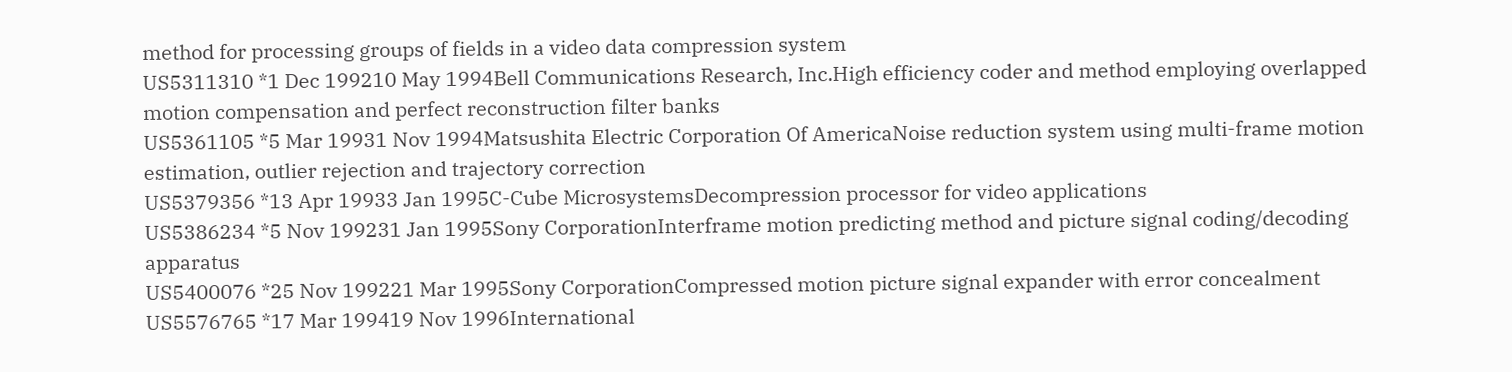method for processing groups of fields in a video data compression system
US5311310 *1 Dec 199210 May 1994Bell Communications Research, Inc.High efficiency coder and method employing overlapped motion compensation and perfect reconstruction filter banks
US5361105 *5 Mar 19931 Nov 1994Matsushita Electric Corporation Of AmericaNoise reduction system using multi-frame motion estimation, outlier rejection and trajectory correction
US5379356 *13 Apr 19933 Jan 1995C-Cube MicrosystemsDecompression processor for video applications
US5386234 *5 Nov 199231 Jan 1995Sony CorporationInterframe motion predicting method and picture signal coding/decoding apparatus
US5400076 *25 Nov 199221 Mar 1995Sony CorporationCompressed motion picture signal expander with error concealment
US5576765 *17 Mar 199419 Nov 1996International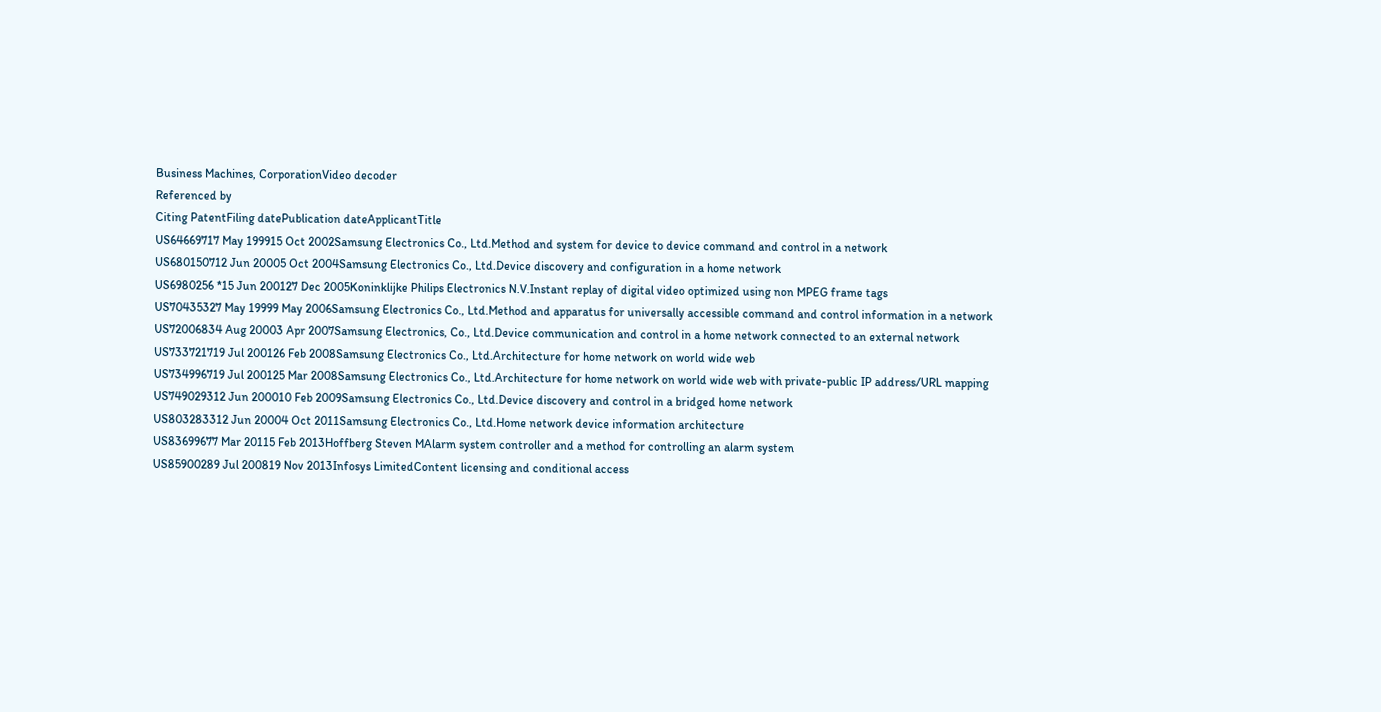Business Machines, CorporationVideo decoder
Referenced by
Citing PatentFiling datePublication dateApplicantTitle
US64669717 May 199915 Oct 2002Samsung Electronics Co., Ltd.Method and system for device to device command and control in a network
US680150712 Jun 20005 Oct 2004Samsung Electronics Co., Ltd.Device discovery and configuration in a home network
US6980256 *15 Jun 200127 Dec 2005Koninklijke Philips Electronics N.V.Instant replay of digital video optimized using non MPEG frame tags
US70435327 May 19999 May 2006Samsung Electronics Co., Ltd.Method and apparatus for universally accessible command and control information in a network
US72006834 Aug 20003 Apr 2007Samsung Electronics, Co., Ltd.Device communication and control in a home network connected to an external network
US733721719 Jul 200126 Feb 2008Samsung Electronics Co., Ltd.Architecture for home network on world wide web
US734996719 Jul 200125 Mar 2008Samsung Electronics Co., Ltd.Architecture for home network on world wide web with private-public IP address/URL mapping
US749029312 Jun 200010 Feb 2009Samsung Electronics Co., Ltd.Device discovery and control in a bridged home network
US803283312 Jun 20004 Oct 2011Samsung Electronics Co., Ltd.Home network device information architecture
US83699677 Mar 20115 Feb 2013Hoffberg Steven MAlarm system controller and a method for controlling an alarm system
US85900289 Jul 200819 Nov 2013Infosys LimitedContent licensing and conditional access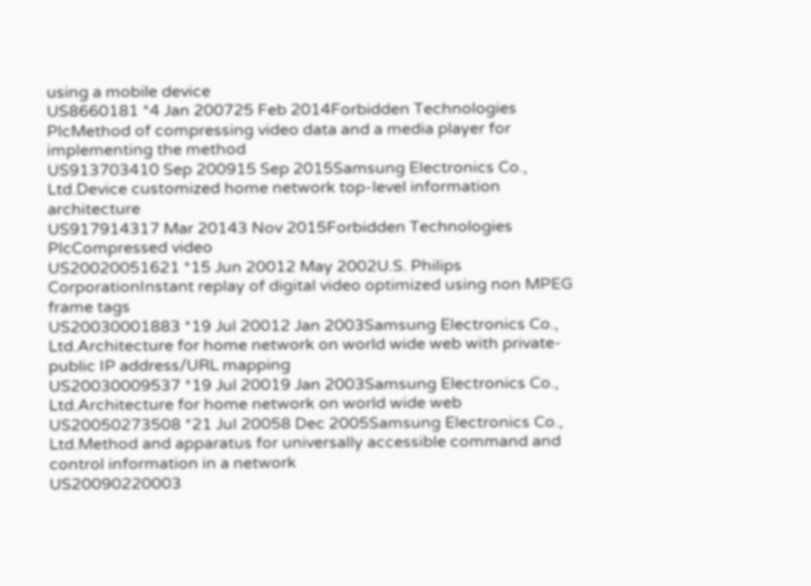using a mobile device
US8660181 *4 Jan 200725 Feb 2014Forbidden Technologies PlcMethod of compressing video data and a media player for implementing the method
US913703410 Sep 200915 Sep 2015Samsung Electronics Co., Ltd.Device customized home network top-level information architecture
US917914317 Mar 20143 Nov 2015Forbidden Technologies PlcCompressed video
US20020051621 *15 Jun 20012 May 2002U.S. Philips CorporationInstant replay of digital video optimized using non MPEG frame tags
US20030001883 *19 Jul 20012 Jan 2003Samsung Electronics Co., Ltd.Architecture for home network on world wide web with private-public IP address/URL mapping
US20030009537 *19 Jul 20019 Jan 2003Samsung Electronics Co., Ltd.Architecture for home network on world wide web
US20050273508 *21 Jul 20058 Dec 2005Samsung Electronics Co., Ltd.Method and apparatus for universally accessible command and control information in a network
US20090220003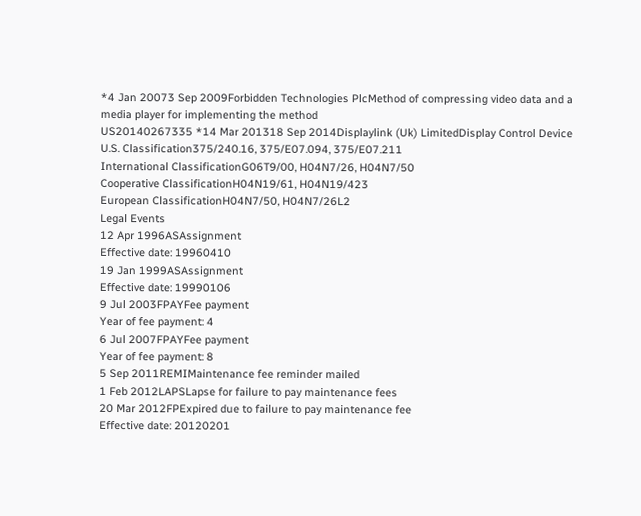*4 Jan 20073 Sep 2009Forbidden Technologies PlcMethod of compressing video data and a media player for implementing the method
US20140267335 *14 Mar 201318 Sep 2014Displaylink (Uk) LimitedDisplay Control Device
U.S. Classification375/240.16, 375/E07.094, 375/E07.211
International ClassificationG06T9/00, H04N7/26, H04N7/50
Cooperative ClassificationH04N19/61, H04N19/423
European ClassificationH04N7/50, H04N7/26L2
Legal Events
12 Apr 1996ASAssignment
Effective date: 19960410
19 Jan 1999ASAssignment
Effective date: 19990106
9 Jul 2003FPAYFee payment
Year of fee payment: 4
6 Jul 2007FPAYFee payment
Year of fee payment: 8
5 Sep 2011REMIMaintenance fee reminder mailed
1 Feb 2012LAPSLapse for failure to pay maintenance fees
20 Mar 2012FPExpired due to failure to pay maintenance fee
Effective date: 20120201